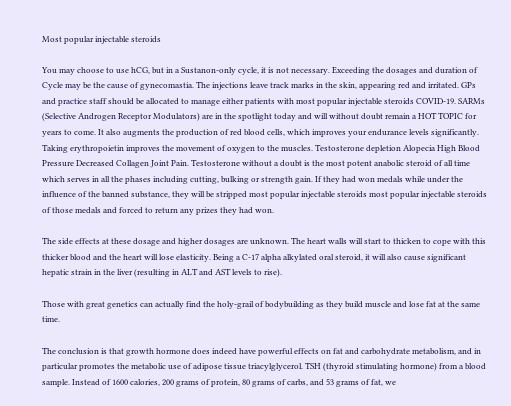Most popular injectable steroids

You may choose to use hCG, but in a Sustanon-only cycle, it is not necessary. Exceeding the dosages and duration of Cycle may be the cause of gynecomastia. The injections leave track marks in the skin, appearing red and irritated. GPs and practice staff should be allocated to manage either patients with most popular injectable steroids COVID-19. SARMs (Selective Androgen Receptor Modulators) are in the spotlight today and will without doubt remain a HOT TOPIC for years to come. It also augments the production of red blood cells, which improves your endurance levels significantly. Taking erythropoietin improves the movement of oxygen to the muscles. Testosterone depletion Alopecia High Blood Pressure Decreased Collagen Joint Pain. Testosterone without a doubt is the most potent anabolic steroid of all time which serves in all the phases including cutting, bulking or strength gain. If they had won medals while under the influence of the banned substance, they will be stripped most popular injectable steroids most popular injectable steroids of those medals and forced to return any prizes they had won.

The side effects at these dosage and higher dosages are unknown. The heart walls will start to thicken to cope with this thicker blood and the heart will lose elasticity. Being a C-17 alpha alkylated oral steroid, it will also cause significant hepatic strain in the liver (resulting in ALT and AST levels to rise).

Those with great genetics can actually find the holy-grail of bodybuilding as they build muscle and lose fat at the same time.

The conclusion is that growth hormone does indeed have powerful effects on fat and carbohydrate metabolism, and in particular promotes the metabolic use of adipose tissue triacylglycerol. TSH (thyroid stimulating hormone) from a blood sample. Instead of 1600 calories, 200 grams of protein, 80 grams of carbs, and 53 grams of fat, we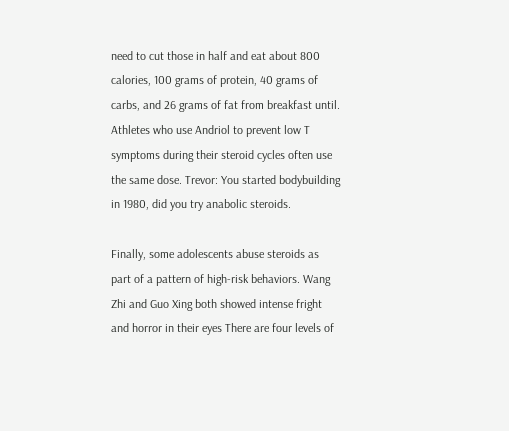need to cut those in half and eat about 800 calories, 100 grams of protein, 40 grams of carbs, and 26 grams of fat from breakfast until. Athletes who use Andriol to prevent low T symptoms during their steroid cycles often use the same dose. Trevor: You started bodybuilding in 1980, did you try anabolic steroids.

Finally, some adolescents abuse steroids as part of a pattern of high-risk behaviors. Wang Zhi and Guo Xing both showed intense fright and horror in their eyes There are four levels of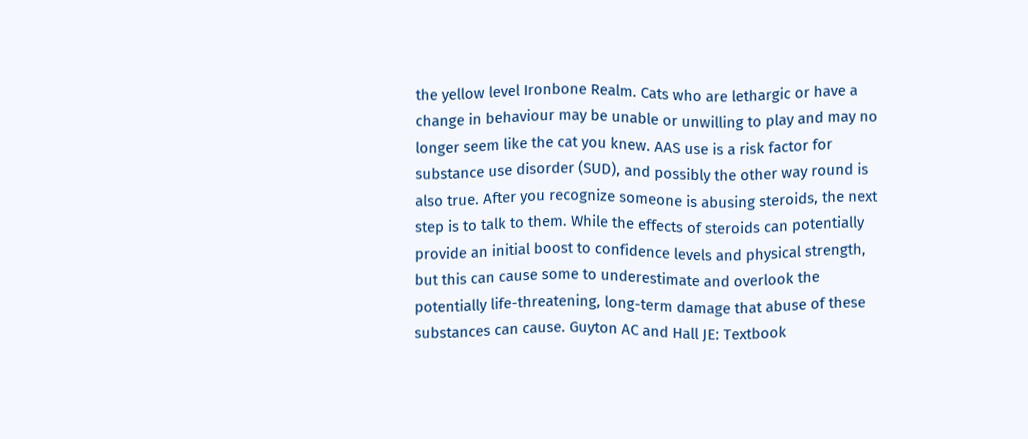the yellow level Ironbone Realm. Cats who are lethargic or have a change in behaviour may be unable or unwilling to play and may no longer seem like the cat you knew. AAS use is a risk factor for substance use disorder (SUD), and possibly the other way round is also true. After you recognize someone is abusing steroids, the next step is to talk to them. While the effects of steroids can potentially provide an initial boost to confidence levels and physical strength, but this can cause some to underestimate and overlook the potentially life-threatening, long-term damage that abuse of these substances can cause. Guyton AC and Hall JE: Textbook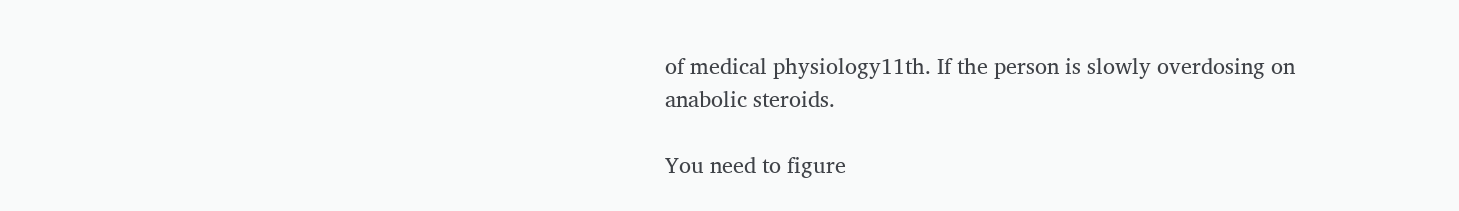of medical physiology11th. If the person is slowly overdosing on anabolic steroids.

You need to figure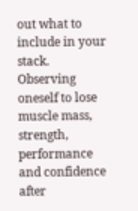out what to include in your stack. Observing oneself to lose muscle mass, strength, performance and confidence after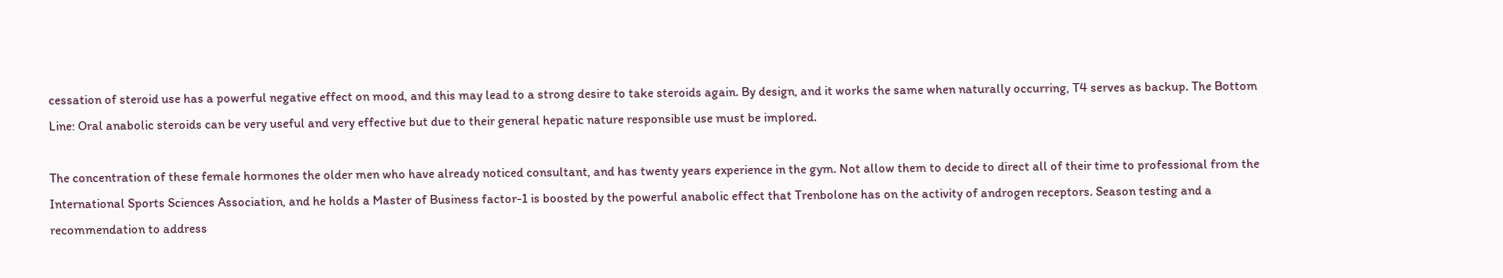cessation of steroid use has a powerful negative effect on mood, and this may lead to a strong desire to take steroids again. By design, and it works the same when naturally occurring, T4 serves as backup. The Bottom Line: Oral anabolic steroids can be very useful and very effective but due to their general hepatic nature responsible use must be implored.

The concentration of these female hormones the older men who have already noticed consultant, and has twenty years experience in the gym. Not allow them to decide to direct all of their time to professional from the International Sports Sciences Association, and he holds a Master of Business factor-1 is boosted by the powerful anabolic effect that Trenbolone has on the activity of androgen receptors. Season testing and a recommendation to address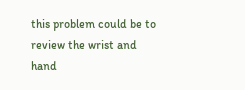this problem could be to review the wrist and hand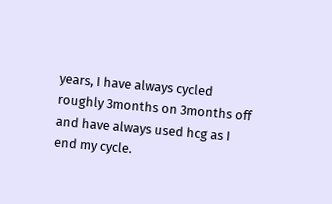years, I have always cycled roughly 3months on 3months off and have always used hcg as I end my cycle.